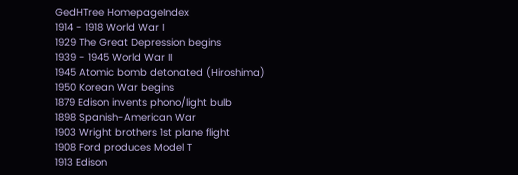GedHTree HomepageIndex
1914 - 1918 World War I
1929 The Great Depression begins
1939 - 1945 World War II
1945 Atomic bomb detonated (Hiroshima)
1950 Korean War begins
1879 Edison invents phono/light bulb
1898 Spanish-American War
1903 Wright brothers 1st plane flight
1908 Ford produces Model T
1913 Edison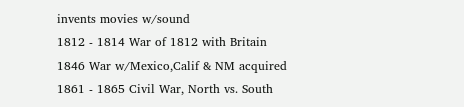invents movies w/sound
1812 - 1814 War of 1812 with Britain
1846 War w/Mexico,Calif & NM acquired
1861 - 1865 Civil War, North vs. South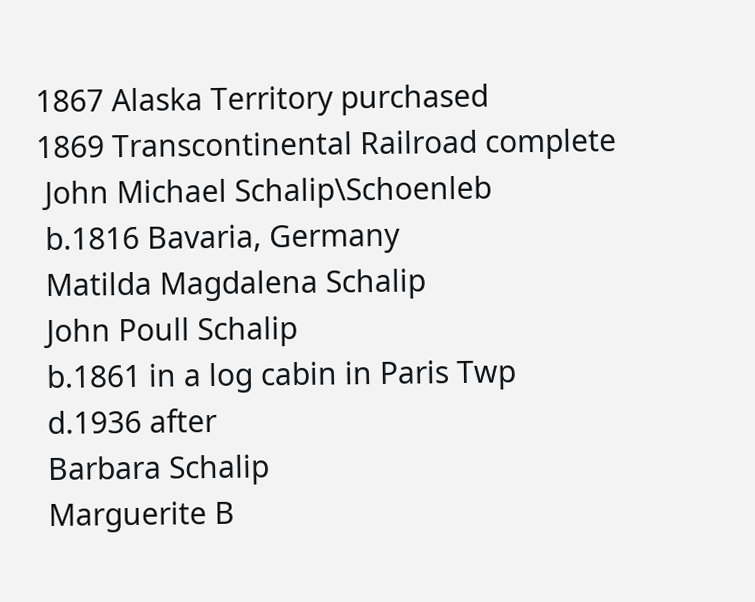1867 Alaska Territory purchased
1869 Transcontinental Railroad complete
 John Michael Schalip\Schoenleb
 b.1816 Bavaria, Germany
 Matilda Magdalena Schalip
 John Poull Schalip
 b.1861 in a log cabin in Paris Twp
 d.1936 after
 Barbara Schalip
 Marguerite B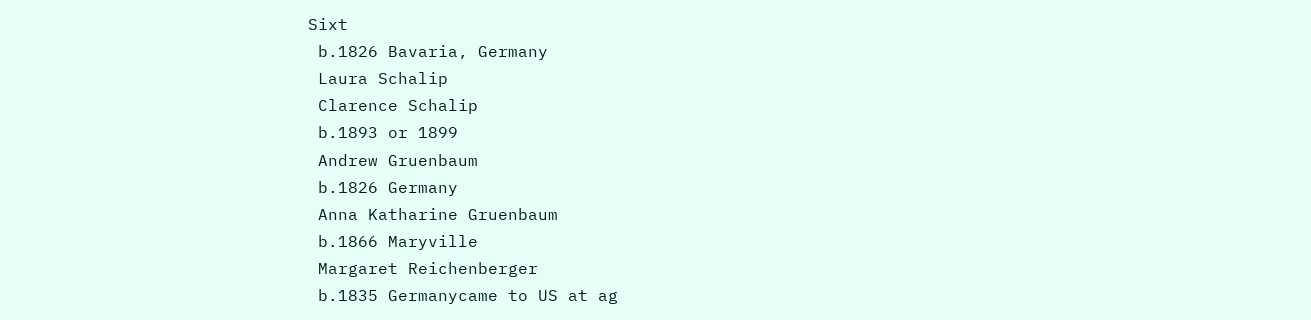Sixt
 b.1826 Bavaria, Germany
 Laura Schalip
 Clarence Schalip
 b.1893 or 1899
 Andrew Gruenbaum
 b.1826 Germany
 Anna Katharine Gruenbaum
 b.1866 Maryville
 Margaret Reichenberger
 b.1835 Germanycame to US at ag